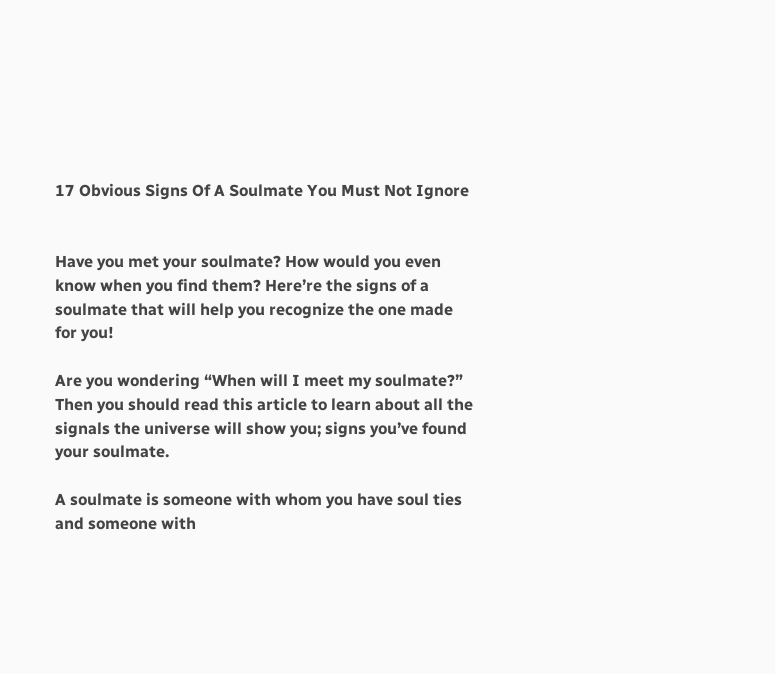17 Obvious Signs Of A Soulmate You Must Not Ignore


Have you met your soulmate? How would you even know when you find them? Here’re the signs of a soulmate that will help you recognize the one made for you!

Are you wondering “When will I meet my soulmate?” Then you should read this article to learn about all the signals the universe will show you; signs you’ve found your soulmate.

A soulmate is someone with whom you have soul ties and someone with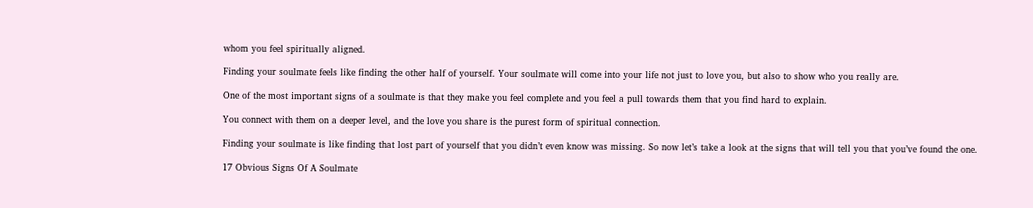whom you feel spiritually aligned.

Finding your soulmate feels like finding the other half of yourself. Your soulmate will come into your life not just to love you, but also to show who you really are.

One of the most important signs of a soulmate is that they make you feel complete and you feel a pull towards them that you find hard to explain.

You connect with them on a deeper level, and the love you share is the purest form of spiritual connection.

Finding your soulmate is like finding that lost part of yourself that you didn’t even know was missing. So now let’s take a look at the signs that will tell you that you’ve found the one.

17 Obvious Signs Of A Soulmate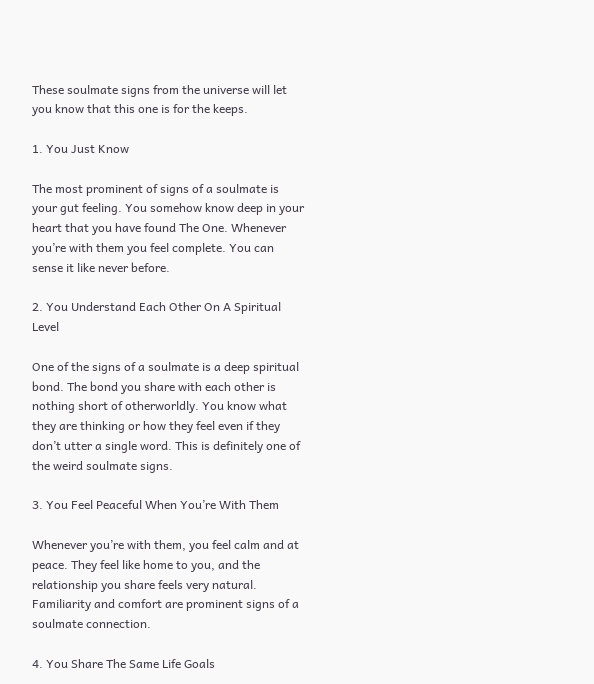These soulmate signs from the universe will let you know that this one is for the keeps.

1. You Just Know

The most prominent of signs of a soulmate is your gut feeling. You somehow know deep in your heart that you have found The One. Whenever you’re with them you feel complete. You can sense it like never before.

2. You Understand Each Other On A Spiritual Level

One of the signs of a soulmate is a deep spiritual bond. The bond you share with each other is nothing short of otherworldly. You know what they are thinking or how they feel even if they don’t utter a single word. This is definitely one of the weird soulmate signs.

3. You Feel Peaceful When You’re With Them

Whenever you’re with them, you feel calm and at peace. They feel like home to you, and the relationship you share feels very natural. Familiarity and comfort are prominent signs of a soulmate connection.

4. You Share The Same Life Goals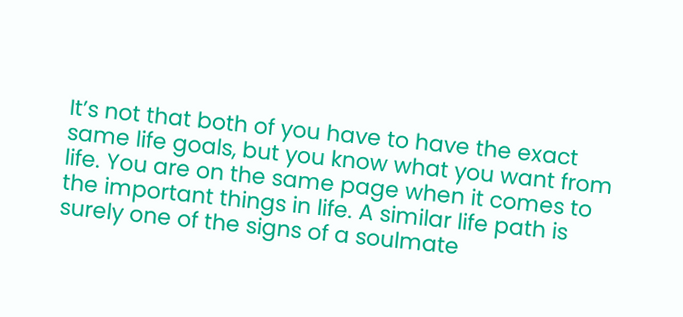It’s not that both of you have to have the exact same life goals, but you know what you want from life. You are on the same page when it comes to the important things in life. A similar life path is surely one of the signs of a soulmate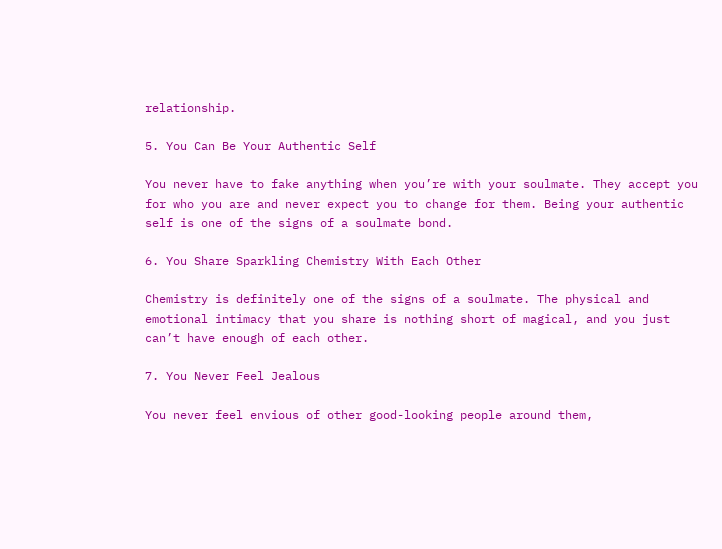relationship.

5. You Can Be Your Authentic Self

You never have to fake anything when you’re with your soulmate. They accept you for who you are and never expect you to change for them. Being your authentic self is one of the signs of a soulmate bond.

6. You Share Sparkling Chemistry With Each Other

Chemistry is definitely one of the signs of a soulmate. The physical and emotional intimacy that you share is nothing short of magical, and you just can’t have enough of each other.

7. You Never Feel Jealous

You never feel envious of other good-looking people around them,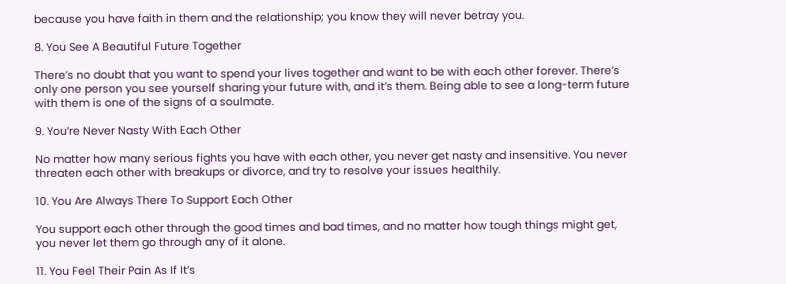because you have faith in them and the relationship; you know they will never betray you.

8. You See A Beautiful Future Together

There’s no doubt that you want to spend your lives together and want to be with each other forever. There’s only one person you see yourself sharing your future with, and it’s them. Being able to see a long-term future with them is one of the signs of a soulmate.

9. You’re Never Nasty With Each Other

No matter how many serious fights you have with each other, you never get nasty and insensitive. You never threaten each other with breakups or divorce, and try to resolve your issues healthily.

10. You Are Always There To Support Each Other

You support each other through the good times and bad times, and no matter how tough things might get, you never let them go through any of it alone.

11. You Feel Their Pain As If It’s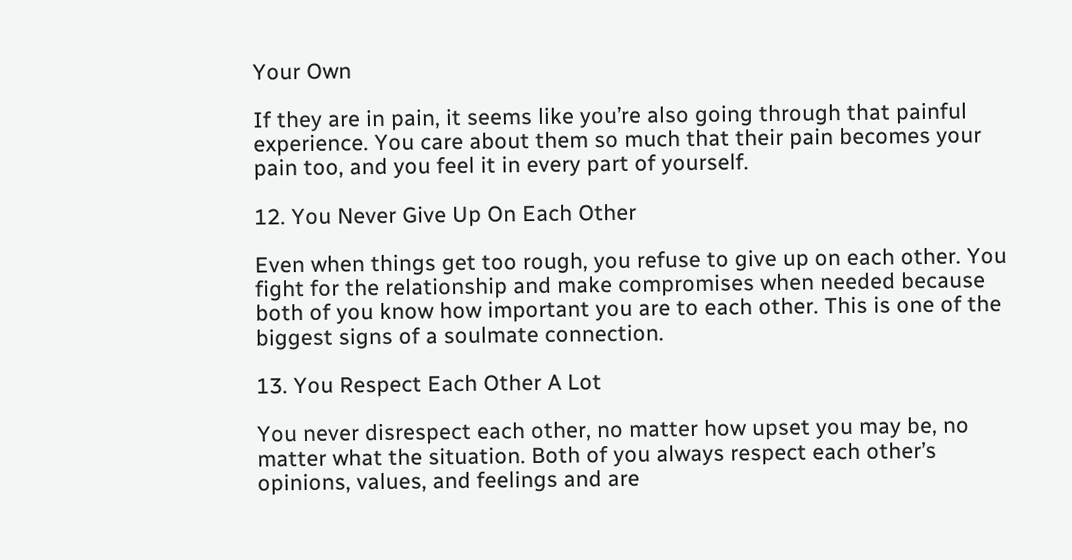Your Own

If they are in pain, it seems like you’re also going through that painful experience. You care about them so much that their pain becomes your pain too, and you feel it in every part of yourself.

12. You Never Give Up On Each Other

Even when things get too rough, you refuse to give up on each other. You fight for the relationship and make compromises when needed because both of you know how important you are to each other. This is one of the biggest signs of a soulmate connection.

13. You Respect Each Other A Lot

You never disrespect each other, no matter how upset you may be, no matter what the situation. Both of you always respect each other’s opinions, values, and feelings and are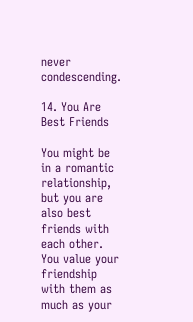never condescending.

14. You Are Best Friends

You might be in a romantic relationship, but you are also best friends with each other. You value your friendship with them as much as your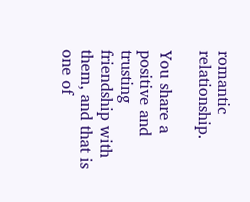romantic relationship.

You share a positive and trusting friendship with them, and that is one of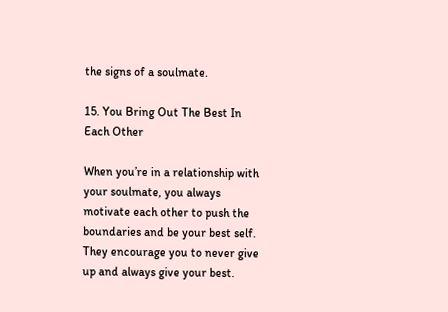the signs of a soulmate.

15. You Bring Out The Best In Each Other

When you’re in a relationship with your soulmate, you always motivate each other to push the boundaries and be your best self. They encourage you to never give up and always give your best.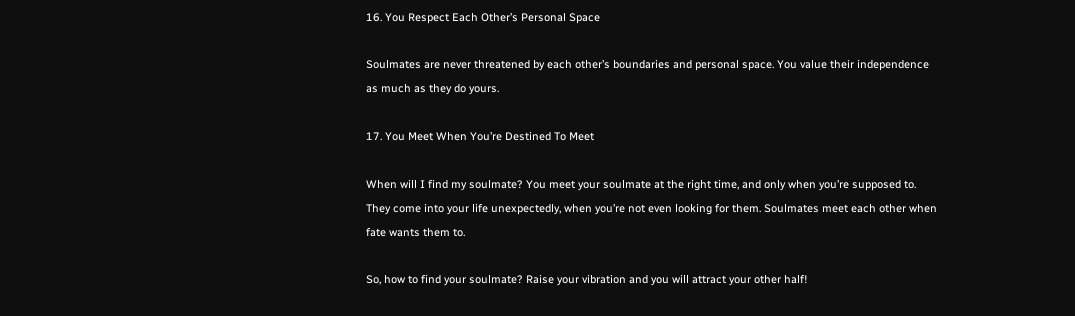16. You Respect Each Other’s Personal Space

Soulmates are never threatened by each other’s boundaries and personal space. You value their independence as much as they do yours.

17. You Meet When You’re Destined To Meet

When will I find my soulmate? You meet your soulmate at the right time, and only when you’re supposed to. They come into your life unexpectedly, when you’re not even looking for them. Soulmates meet each other when fate wants them to.

So, how to find your soulmate? Raise your vibration and you will attract your other half!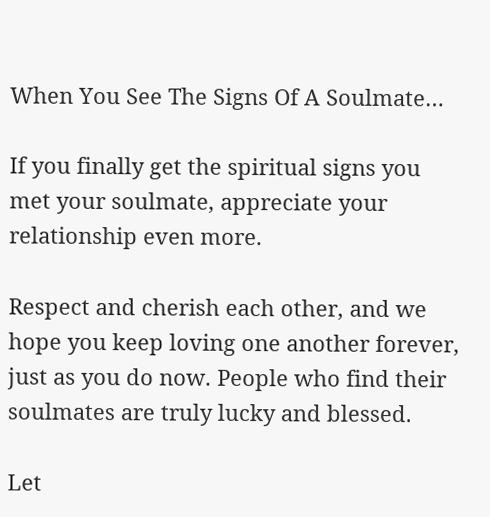When You See The Signs Of A Soulmate…

If you finally get the spiritual signs you met your soulmate, appreciate your relationship even more.

Respect and cherish each other, and we hope you keep loving one another forever, just as you do now. People who find their soulmates are truly lucky and blessed.

Let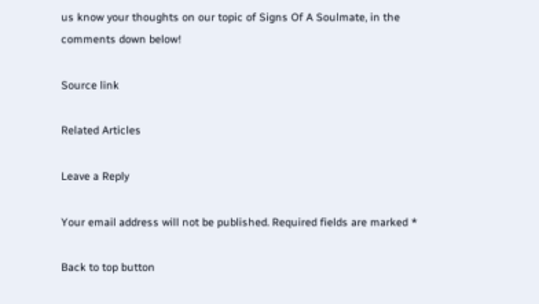us know your thoughts on our topic of Signs Of A Soulmate, in the comments down below!

Source link

Related Articles

Leave a Reply

Your email address will not be published. Required fields are marked *

Back to top button